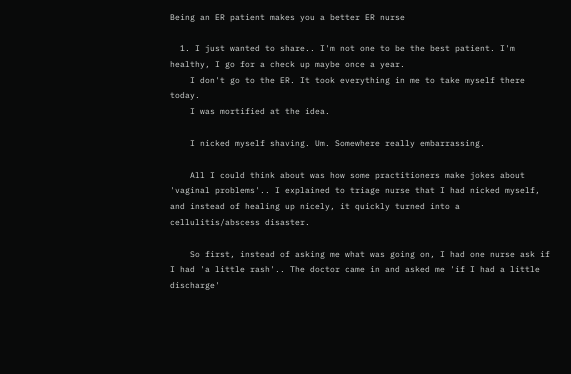Being an ER patient makes you a better ER nurse

  1. I just wanted to share.. I'm not one to be the best patient. I'm healthy, I go for a check up maybe once a year.
    I don't go to the ER. It took everything in me to take myself there today.
    I was mortified at the idea.

    I nicked myself shaving. Um. Somewhere really embarrassing.

    All I could think about was how some practitioners make jokes about 'vaginal problems'.. I explained to triage nurse that I had nicked myself, and instead of healing up nicely, it quickly turned into a cellulitis/abscess disaster.

    So first, instead of asking me what was going on, I had one nurse ask if I had 'a little rash'.. The doctor came in and asked me 'if I had a little discharge'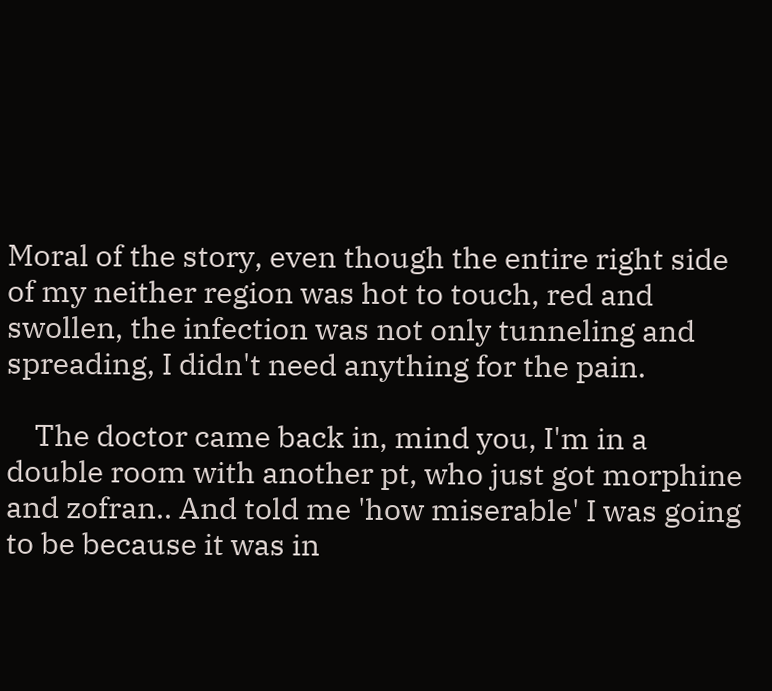Moral of the story, even though the entire right side of my neither region was hot to touch, red and swollen, the infection was not only tunneling and spreading, I didn't need anything for the pain.

    The doctor came back in, mind you, I'm in a double room with another pt, who just got morphine and zofran.. And told me 'how miserable' I was going to be because it was in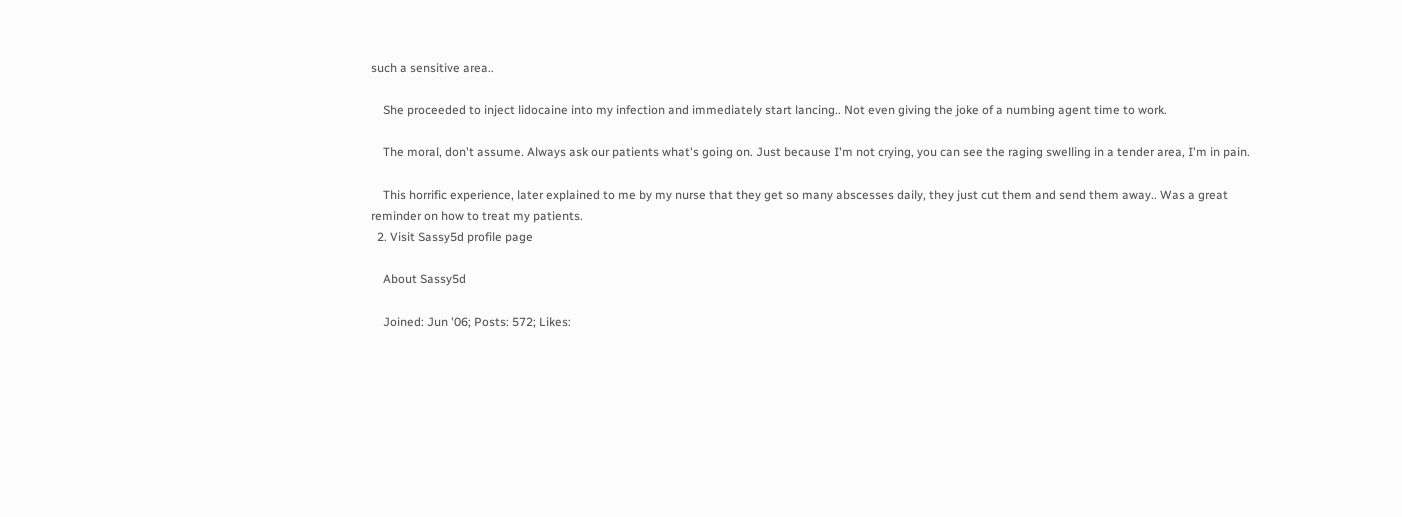such a sensitive area..

    She proceeded to inject lidocaine into my infection and immediately start lancing.. Not even giving the joke of a numbing agent time to work.

    The moral, don't assume. Always ask our patients what's going on. Just because I'm not crying, you can see the raging swelling in a tender area, I'm in pain.

    This horrific experience, later explained to me by my nurse that they get so many abscesses daily, they just cut them and send them away.. Was a great reminder on how to treat my patients.
  2. Visit Sassy5d profile page

    About Sassy5d

    Joined: Jun '06; Posts: 572; Likes: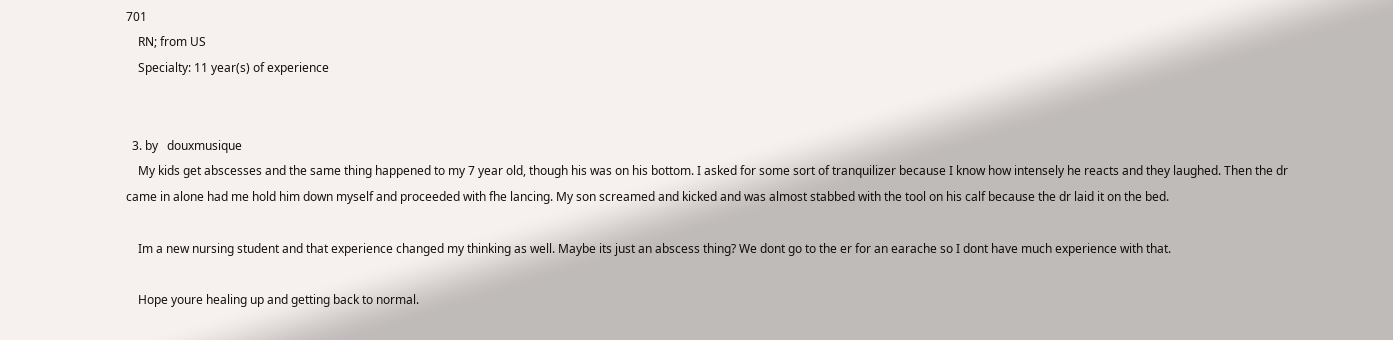701
    RN; from US
    Specialty: 11 year(s) of experience


  3. by   douxmusique
    My kids get abscesses and the same thing happened to my 7 year old, though his was on his bottom. I asked for some sort of tranquilizer because I know how intensely he reacts and they laughed. Then the dr came in alone had me hold him down myself and proceeded with fhe lancing. My son screamed and kicked and was almost stabbed with the tool on his calf because the dr laid it on the bed.

    Im a new nursing student and that experience changed my thinking as well. Maybe its just an abscess thing? We dont go to the er for an earache so I dont have much experience with that.

    Hope youre healing up and getting back to normal.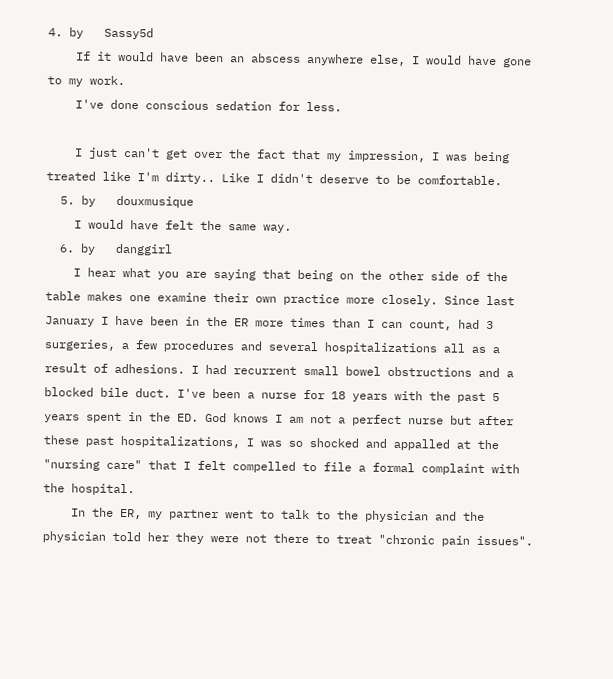4. by   Sassy5d
    If it would have been an abscess anywhere else, I would have gone to my work.
    I've done conscious sedation for less.

    I just can't get over the fact that my impression, I was being treated like I'm dirty.. Like I didn't deserve to be comfortable.
  5. by   douxmusique
    I would have felt the same way.
  6. by   danggirl
    I hear what you are saying that being on the other side of the table makes one examine their own practice more closely. Since last January I have been in the ER more times than I can count, had 3 surgeries, a few procedures and several hospitalizations all as a result of adhesions. I had recurrent small bowel obstructions and a blocked bile duct. I've been a nurse for 18 years with the past 5 years spent in the ED. God knows I am not a perfect nurse but after these past hospitalizations, I was so shocked and appalled at the "nursing care" that I felt compelled to file a formal complaint with the hospital.
    In the ER, my partner went to talk to the physician and the physician told her they were not there to treat "chronic pain issues".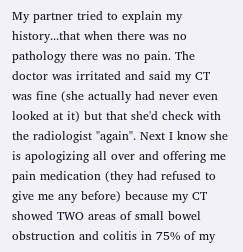My partner tried to explain my history...that when there was no pathology there was no pain. The doctor was irritated and said my CT was fine (she actually had never even looked at it) but that she'd check with the radiologist "again". Next I know she is apologizing all over and offering me pain medication (they had refused to give me any before) because my CT showed TWO areas of small bowel obstruction and colitis in 75% of my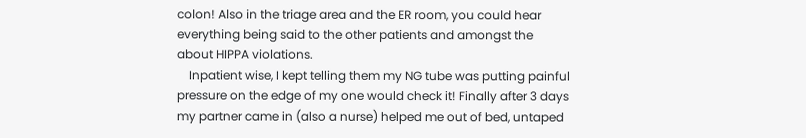colon! Also in the triage area and the ER room, you could hear everything being said to the other patients and amongst the about HIPPA violations.
    Inpatient wise, I kept telling them my NG tube was putting painful pressure on the edge of my one would check it! Finally after 3 days my partner came in (also a nurse) helped me out of bed, untaped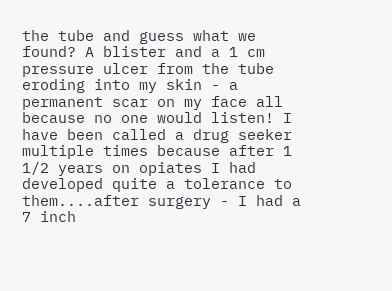the tube and guess what we found? A blister and a 1 cm pressure ulcer from the tube eroding into my skin - a permanent scar on my face all because no one would listen! I have been called a drug seeker multiple times because after 1 1/2 years on opiates I had developed quite a tolerance to them....after surgery - I had a 7 inch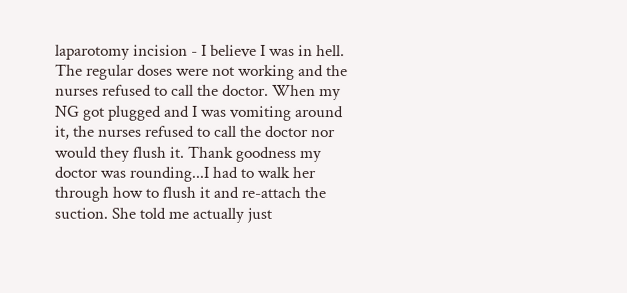laparotomy incision - I believe I was in hell. The regular doses were not working and the nurses refused to call the doctor. When my NG got plugged and I was vomiting around it, the nurses refused to call the doctor nor would they flush it. Thank goodness my doctor was rounding...I had to walk her through how to flush it and re-attach the suction. She told me actually just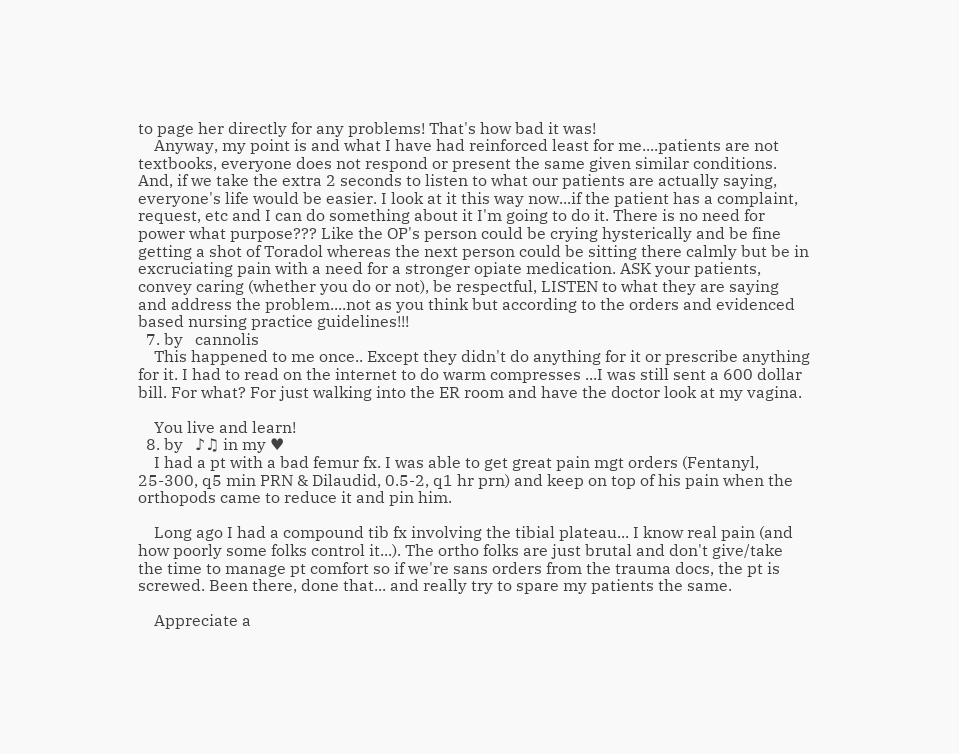to page her directly for any problems! That's how bad it was!
    Anyway, my point is and what I have had reinforced least for me....patients are not textbooks, everyone does not respond or present the same given similar conditions. And, if we take the extra 2 seconds to listen to what our patients are actually saying, everyone's life would be easier. I look at it this way now...if the patient has a complaint, request, etc and I can do something about it I'm going to do it. There is no need for power what purpose??? Like the OP's person could be crying hysterically and be fine getting a shot of Toradol whereas the next person could be sitting there calmly but be in excruciating pain with a need for a stronger opiate medication. ASK your patients, convey caring (whether you do or not), be respectful, LISTEN to what they are saying and address the problem....not as you think but according to the orders and evidenced based nursing practice guidelines!!!
  7. by   cannolis
    This happened to me once.. Except they didn't do anything for it or prescribe anything for it. I had to read on the internet to do warm compresses ...I was still sent a 600 dollar bill. For what? For just walking into the ER room and have the doctor look at my vagina.

    You live and learn!
  8. by   ♪♫ in my ♥
    I had a pt with a bad femur fx. I was able to get great pain mgt orders (Fentanyl, 25-300, q5 min PRN & Dilaudid, 0.5-2, q1 hr prn) and keep on top of his pain when the orthopods came to reduce it and pin him.

    Long ago I had a compound tib fx involving the tibial plateau... I know real pain (and how poorly some folks control it...). The ortho folks are just brutal and don't give/take the time to manage pt comfort so if we're sans orders from the trauma docs, the pt is screwed. Been there, done that... and really try to spare my patients the same.

    Appreciate a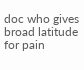doc who gives broad latitude for pain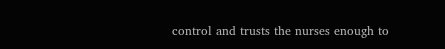control and trusts the nurses enough to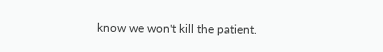know we won't kill the patient.